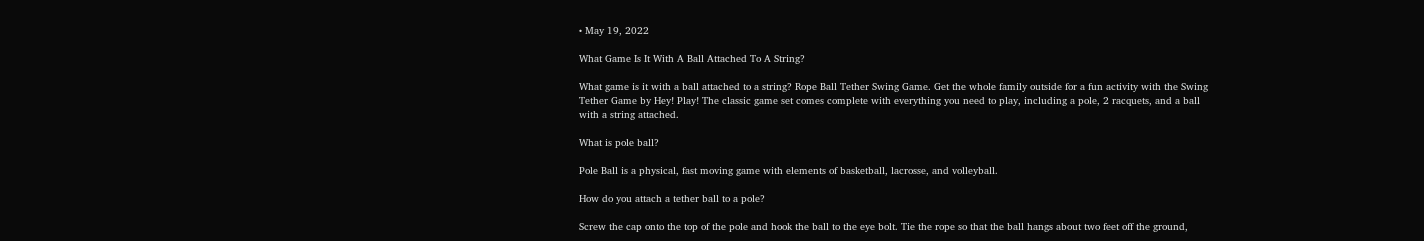• May 19, 2022

What Game Is It With A Ball Attached To A String?

What game is it with a ball attached to a string? Rope Ball Tether Swing Game. Get the whole family outside for a fun activity with the Swing Tether Game by Hey! Play! The classic game set comes complete with everything you need to play, including a pole, 2 racquets, and a ball with a string attached.

What is pole ball?

Pole Ball is a physical, fast moving game with elements of basketball, lacrosse, and volleyball.

How do you attach a tether ball to a pole?

Screw the cap onto the top of the pole and hook the ball to the eye bolt. Tie the rope so that the ball hangs about two feet off the ground,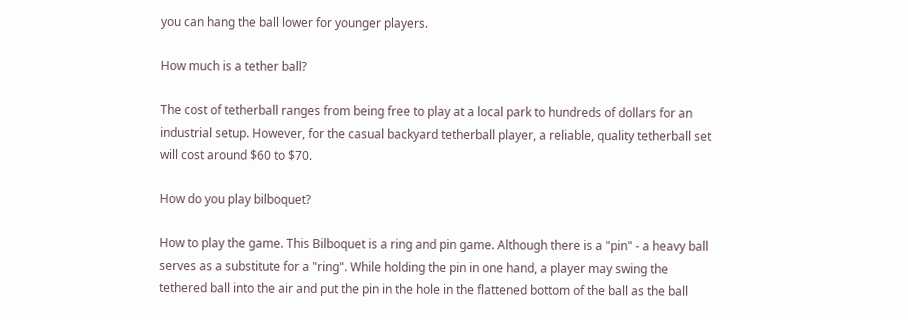you can hang the ball lower for younger players.

How much is a tether ball?

The cost of tetherball ranges from being free to play at a local park to hundreds of dollars for an industrial setup. However, for the casual backyard tetherball player, a reliable, quality tetherball set will cost around $60 to $70.

How do you play bilboquet?

How to play the game. This Bilboquet is a ring and pin game. Although there is a "pin" - a heavy ball serves as a substitute for a "ring". While holding the pin in one hand, a player may swing the tethered ball into the air and put the pin in the hole in the flattened bottom of the ball as the ball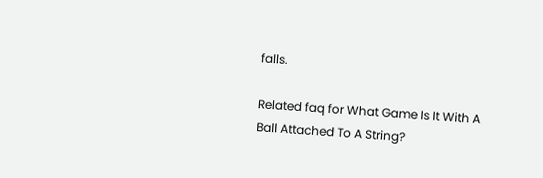falls.

Related faq for What Game Is It With A Ball Attached To A String?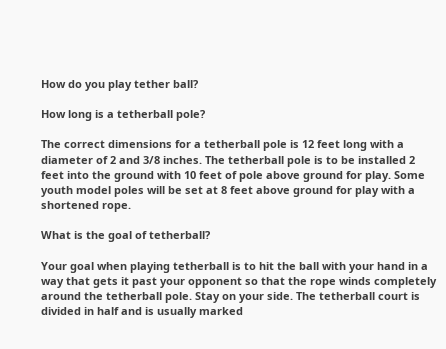How do you play tether ball?

How long is a tetherball pole?

The correct dimensions for a tetherball pole is 12 feet long with a diameter of 2 and 3/8 inches. The tetherball pole is to be installed 2 feet into the ground with 10 feet of pole above ground for play. Some youth model poles will be set at 8 feet above ground for play with a shortened rope.

What is the goal of tetherball?

Your goal when playing tetherball is to hit the ball with your hand in a way that gets it past your opponent so that the rope winds completely around the tetherball pole. Stay on your side. The tetherball court is divided in half and is usually marked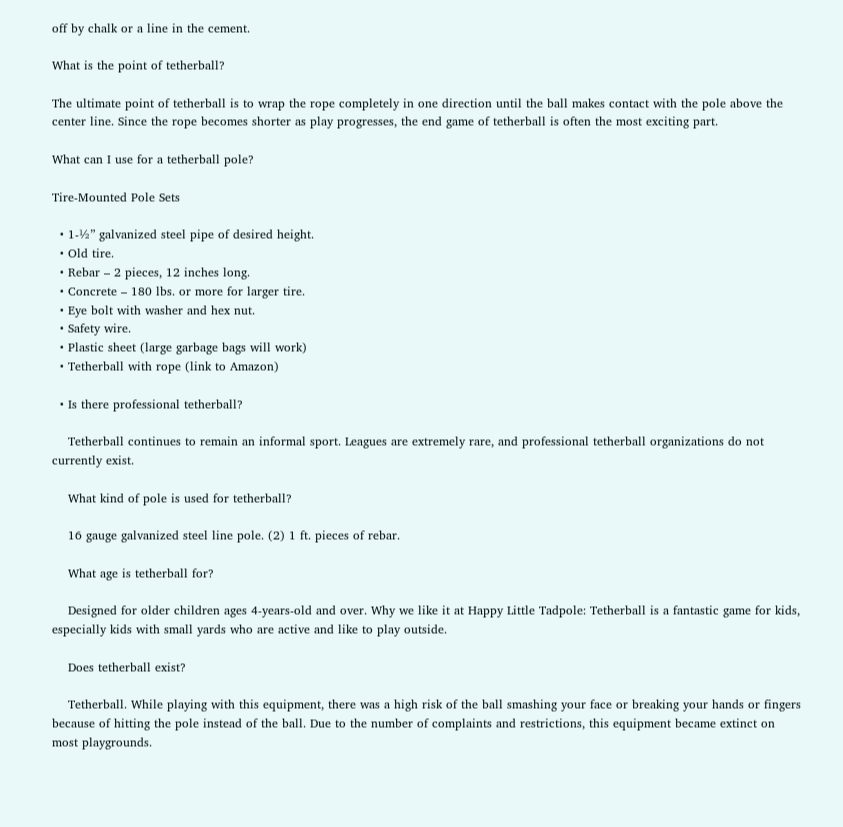off by chalk or a line in the cement.

What is the point of tetherball?

The ultimate point of tetherball is to wrap the rope completely in one direction until the ball makes contact with the pole above the center line. Since the rope becomes shorter as play progresses, the end game of tetherball is often the most exciting part.

What can I use for a tetherball pole?

Tire-Mounted Pole Sets

  • 1-½” galvanized steel pipe of desired height.
  • Old tire.
  • Rebar – 2 pieces, 12 inches long.
  • Concrete – 180 lbs. or more for larger tire.
  • Eye bolt with washer and hex nut.
  • Safety wire.
  • Plastic sheet (large garbage bags will work)
  • Tetherball with rope (link to Amazon)

  • Is there professional tetherball?

    Tetherball continues to remain an informal sport. Leagues are extremely rare, and professional tetherball organizations do not currently exist.

    What kind of pole is used for tetherball?

    16 gauge galvanized steel line pole. (2) 1 ft. pieces of rebar.

    What age is tetherball for?

    Designed for older children ages 4-years-old and over. Why we like it at Happy Little Tadpole: Tetherball is a fantastic game for kids, especially kids with small yards who are active and like to play outside.

    Does tetherball exist?

    Tetherball. While playing with this equipment, there was a high risk of the ball smashing your face or breaking your hands or fingers because of hitting the pole instead of the ball. Due to the number of complaints and restrictions, this equipment became extinct on most playgrounds.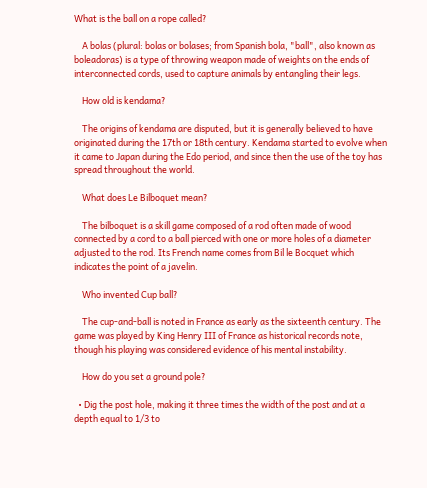What is the ball on a rope called?

    A bolas (plural: bolas or bolases; from Spanish bola, "ball", also known as boleadoras) is a type of throwing weapon made of weights on the ends of interconnected cords, used to capture animals by entangling their legs.

    How old is kendama?

    The origins of kendama are disputed, but it is generally believed to have originated during the 17th or 18th century. Kendama started to evolve when it came to Japan during the Edo period, and since then the use of the toy has spread throughout the world.

    What does Le Bilboquet mean?

    The bilboquet is a skill game composed of a rod often made of wood connected by a cord to a ball pierced with one or more holes of a diameter adjusted to the rod. Its French name comes from Bil le Bocquet which indicates the point of a javelin.

    Who invented Cup ball?

    The cup-and-ball is noted in France as early as the sixteenth century. The game was played by King Henry III of France as historical records note, though his playing was considered evidence of his mental instability.

    How do you set a ground pole?

  • Dig the post hole, making it three times the width of the post and at a depth equal to 1/3 to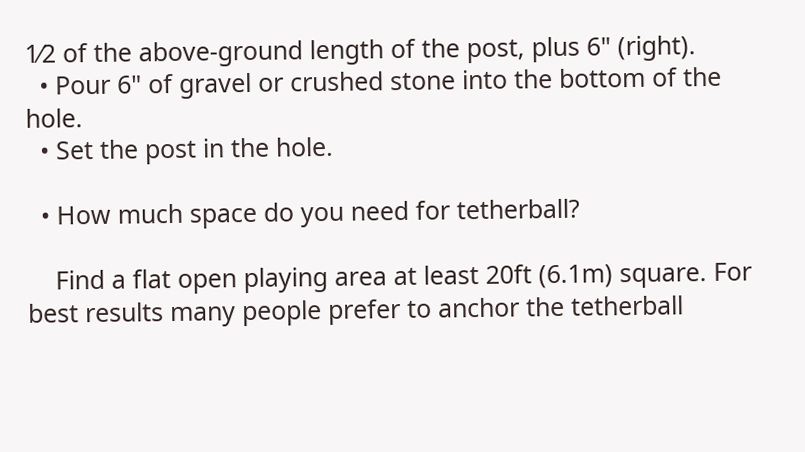1⁄2 of the above-ground length of the post, plus 6" (right).
  • Pour 6" of gravel or crushed stone into the bottom of the hole.
  • Set the post in the hole.

  • How much space do you need for tetherball?

    Find a flat open playing area at least 20ft (6.1m) square. For best results many people prefer to anchor the tetherball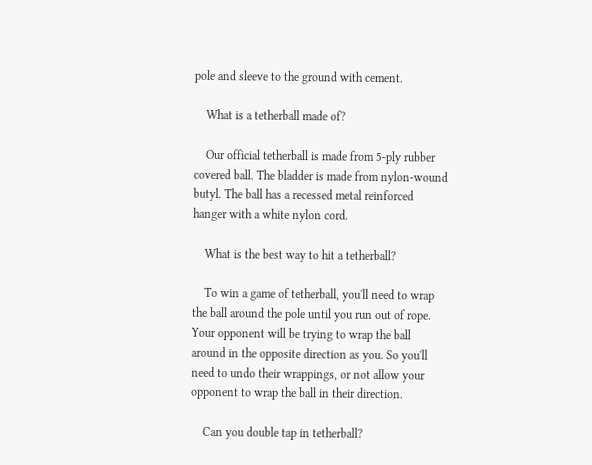pole and sleeve to the ground with cement.

    What is a tetherball made of?

    Our official tetherball is made from 5-ply rubber covered ball. The bladder is made from nylon-wound butyl. The ball has a recessed metal reinforced hanger with a white nylon cord.

    What is the best way to hit a tetherball?

    To win a game of tetherball, you'll need to wrap the ball around the pole until you run out of rope. Your opponent will be trying to wrap the ball around in the opposite direction as you. So you'll need to undo their wrappings, or not allow your opponent to wrap the ball in their direction.

    Can you double tap in tetherball?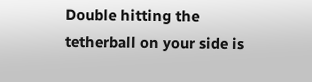Double hitting the tetherball on your side is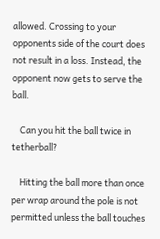allowed. Crossing to your opponents side of the court does not result in a loss. Instead, the opponent now gets to serve the ball.

    Can you hit the ball twice in tetherball?

    Hitting the ball more than once per wrap around the pole is not permitted unless the ball touches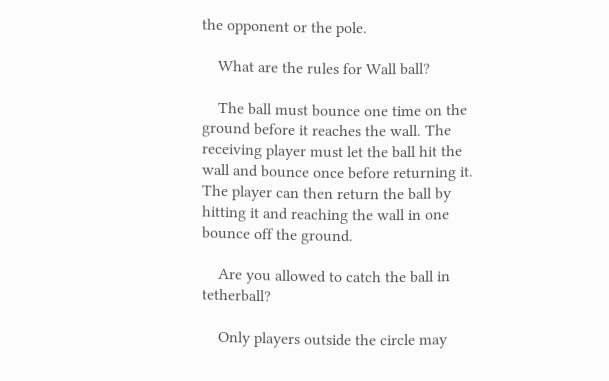the opponent or the pole.

    What are the rules for Wall ball?

    The ball must bounce one time on the ground before it reaches the wall. The receiving player must let the ball hit the wall and bounce once before returning it. The player can then return the ball by hitting it and reaching the wall in one bounce off the ground.

    Are you allowed to catch the ball in tetherball?

    Only players outside the circle may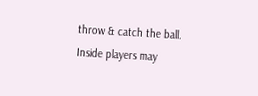throw & catch the ball. Inside players may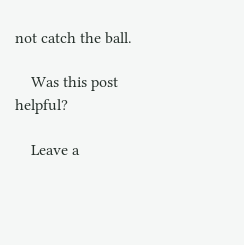not catch the ball.

    Was this post helpful?

    Leave a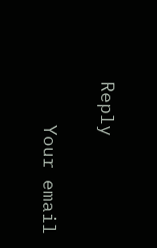Reply

    Your email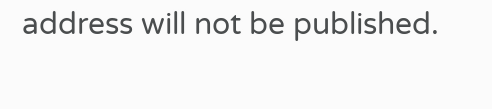address will not be published.